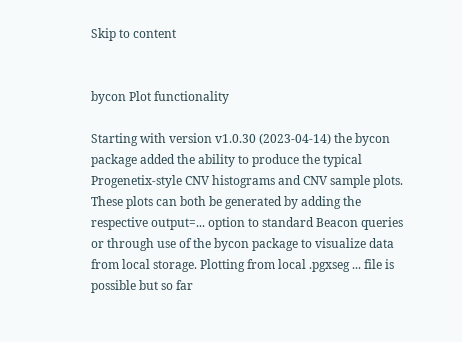Skip to content


bycon Plot functionality

Starting with version v1.0.30 (2023-04-14) the bycon package added the ability to produce the typical Progenetix-style CNV histograms and CNV sample plots. These plots can both be generated by adding the respective output=... option to standard Beacon queries or through use of the bycon package to visualize data from local storage. Plotting from local .pgxseg ... file is possible but so far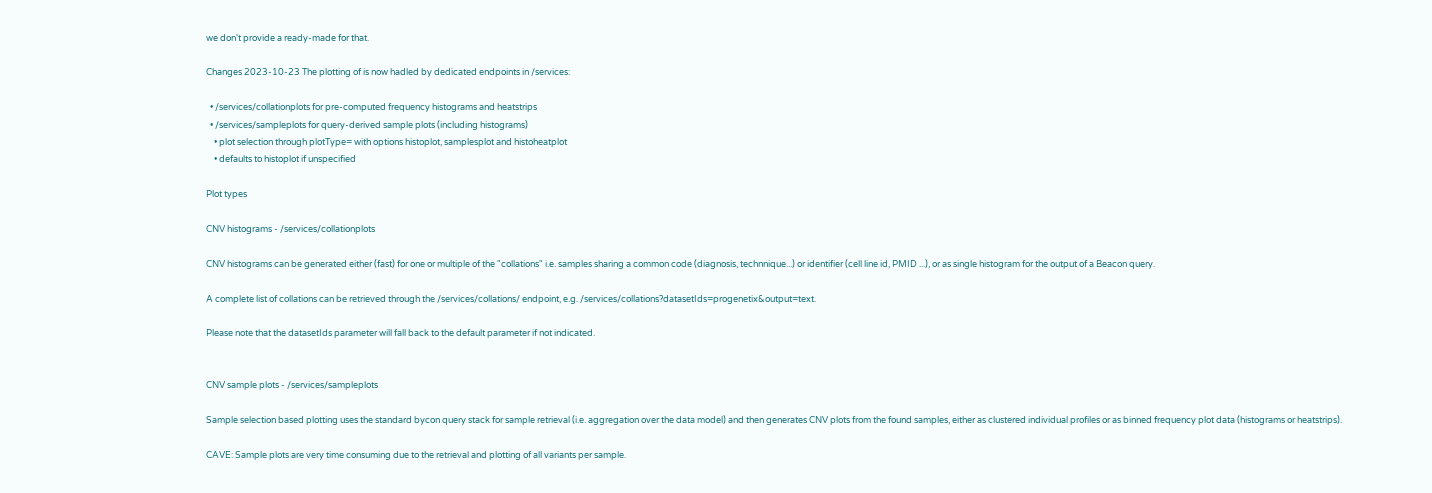we don't provide a ready-made for that.

Changes 2023-10-23 The plotting of is now hadled by dedicated endpoints in /services:

  • /services/collationplots for pre-computed frequency histograms and heatstrips
  • /services/sampleplots for query-derived sample plots (including histograms)
    • plot selection through plotType= with options histoplot, samplesplot and histoheatplot
    • defaults to histoplot if unspecified

Plot types

CNV histograms - /services/collationplots

CNV histograms can be generated either (fast) for one or multiple of the "collations" i.e. samples sharing a common code (diagnosis, technnique...) or identifier (cell line id, PMID ...), or as single histogram for the output of a Beacon query.

A complete list of collations can be retrieved through the /services/collations/ endpoint, e.g. /services/collations?datasetIds=progenetix&output=text.

Please note that the datasetIds parameter will fall back to the default parameter if not indicated.


CNV sample plots - /services/sampleplots

Sample selection based plotting uses the standard bycon query stack for sample retrieval (i.e. aggregation over the data model) and then generates CNV plots from the found samples, either as clustered individual profiles or as binned frequency plot data (histograms or heatstrips).

CAVE: Sample plots are very time consuming due to the retrieval and plotting of all variants per sample.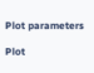Plot parameters

Plot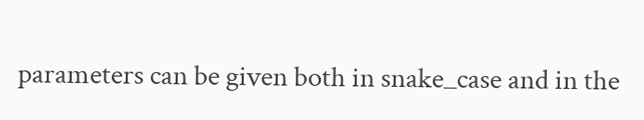parameters can be given both in snake_case and in the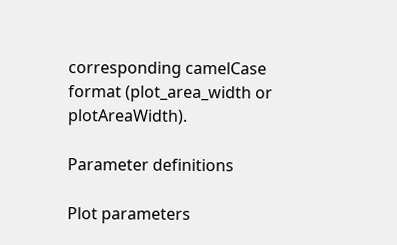corresponding camelCase format (plot_area_width or plotAreaWidth).

Parameter definitions

Plot parameters